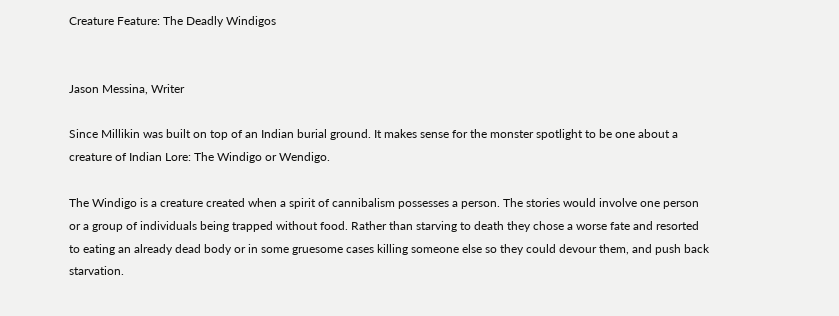Creature Feature: The Deadly Windigos


Jason Messina, Writer

Since Millikin was built on top of an Indian burial ground. It makes sense for the monster spotlight to be one about a creature of Indian Lore: The Windigo or Wendigo.

The Windigo is a creature created when a spirit of cannibalism possesses a person. The stories would involve one person or a group of individuals being trapped without food. Rather than starving to death they chose a worse fate and resorted to eating an already dead body or in some gruesome cases killing someone else so they could devour them, and push back starvation.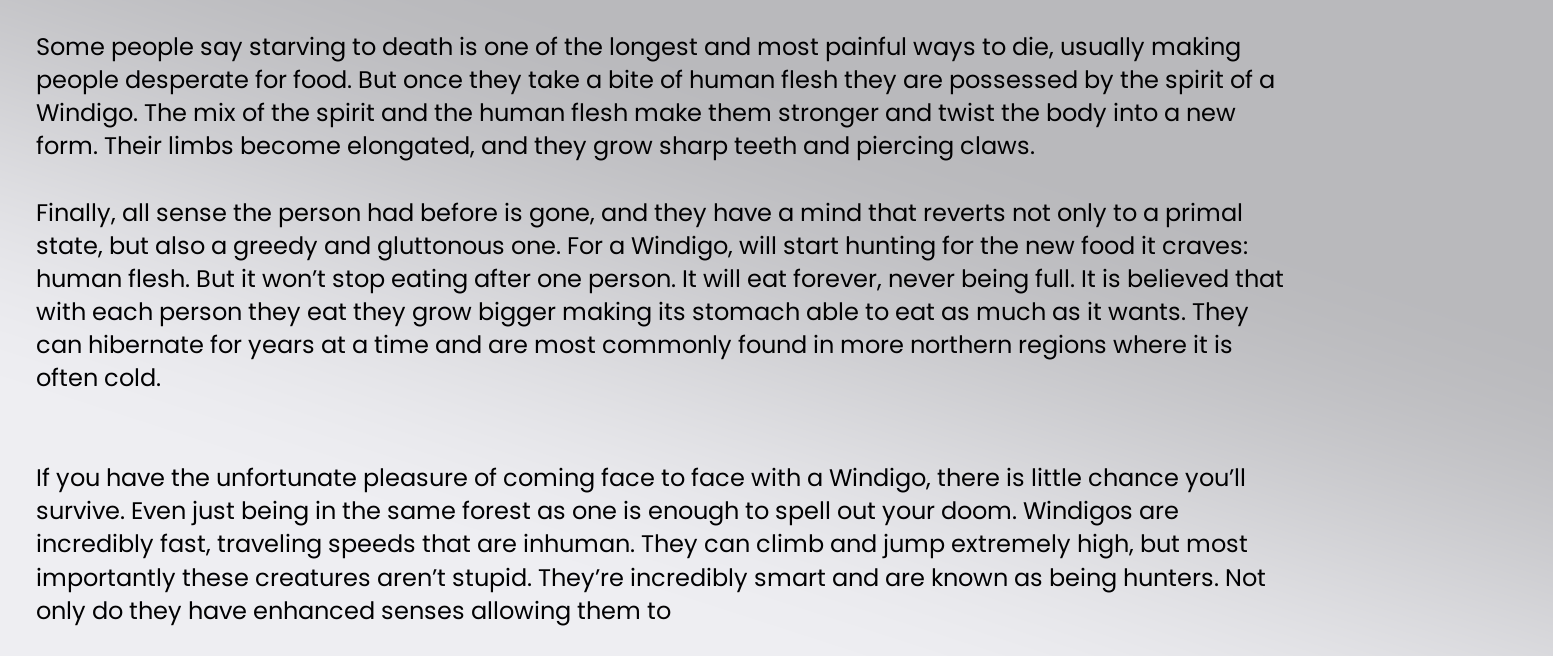Some people say starving to death is one of the longest and most painful ways to die, usually making people desperate for food. But once they take a bite of human flesh they are possessed by the spirit of a Windigo. The mix of the spirit and the human flesh make them stronger and twist the body into a new form. Their limbs become elongated, and they grow sharp teeth and piercing claws.

Finally, all sense the person had before is gone, and they have a mind that reverts not only to a primal state, but also a greedy and gluttonous one. For a Windigo, will start hunting for the new food it craves: human flesh. But it won’t stop eating after one person. It will eat forever, never being full. It is believed that with each person they eat they grow bigger making its stomach able to eat as much as it wants. They can hibernate for years at a time and are most commonly found in more northern regions where it is often cold.


If you have the unfortunate pleasure of coming face to face with a Windigo, there is little chance you’ll survive. Even just being in the same forest as one is enough to spell out your doom. Windigos are incredibly fast, traveling speeds that are inhuman. They can climb and jump extremely high, but most importantly these creatures aren’t stupid. They’re incredibly smart and are known as being hunters. Not only do they have enhanced senses allowing them to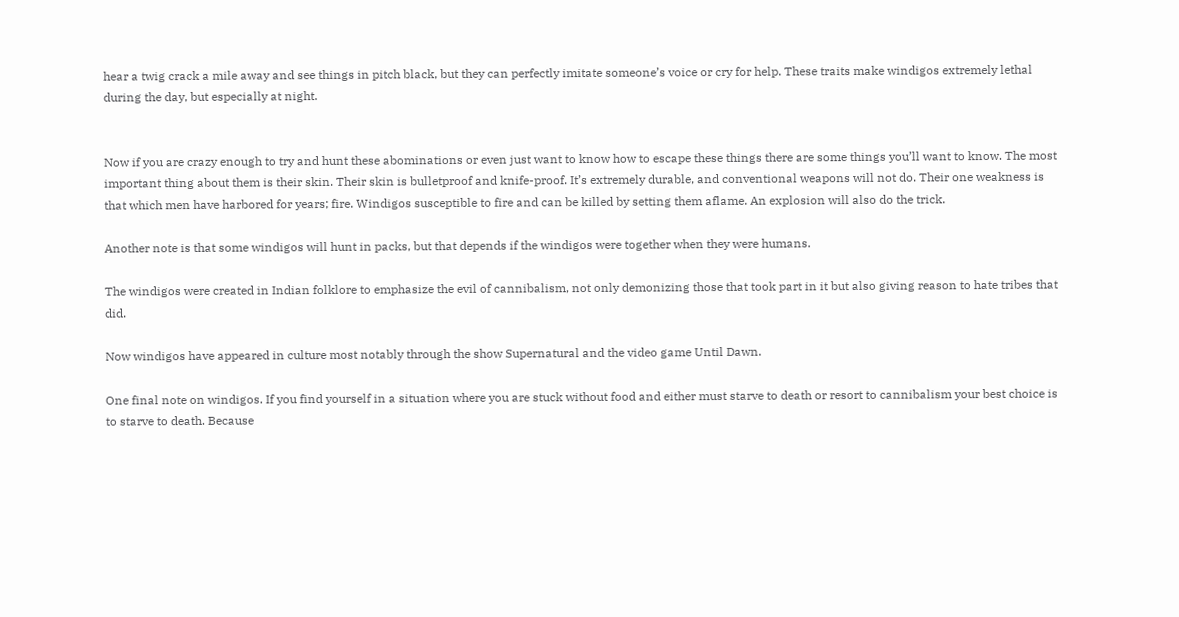hear a twig crack a mile away and see things in pitch black, but they can perfectly imitate someone’s voice or cry for help. These traits make windigos extremely lethal during the day, but especially at night.


Now if you are crazy enough to try and hunt these abominations or even just want to know how to escape these things there are some things you’ll want to know. The most important thing about them is their skin. Their skin is bulletproof and knife-proof. It’s extremely durable, and conventional weapons will not do. Their one weakness is that which men have harbored for years; fire. Windigos susceptible to fire and can be killed by setting them aflame. An explosion will also do the trick.

Another note is that some windigos will hunt in packs, but that depends if the windigos were together when they were humans.

The windigos were created in Indian folklore to emphasize the evil of cannibalism, not only demonizing those that took part in it but also giving reason to hate tribes that did.

Now windigos have appeared in culture most notably through the show Supernatural and the video game Until Dawn.

One final note on windigos. If you find yourself in a situation where you are stuck without food and either must starve to death or resort to cannibalism your best choice is to starve to death. Because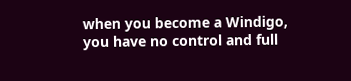when you become a Windigo, you have no control and full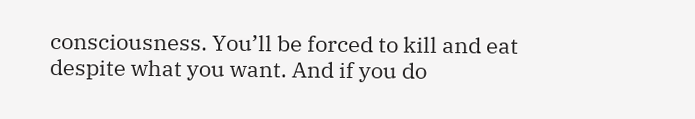consciousness. You’ll be forced to kill and eat despite what you want. And if you do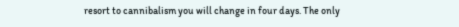resort to cannibalism you will change in four days. The only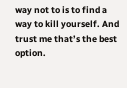way not to is to find a way to kill yourself. And trust me that’s the best option.